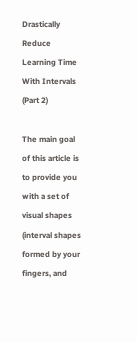Drastically Reduce Learning Time With Intervals (Part 2)

The main goal of this article is to provide you with a set of visual shapes (interval shapes formed by your fingers, and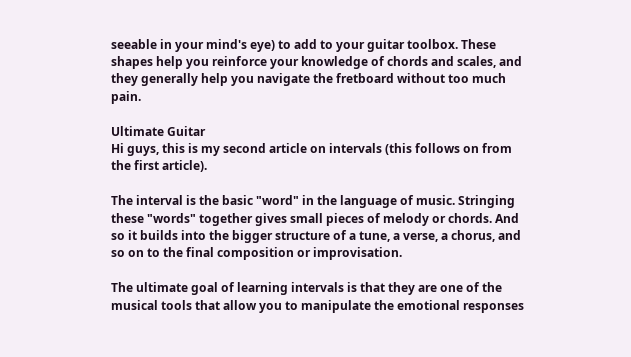seeable in your mind's eye) to add to your guitar toolbox. These shapes help you reinforce your knowledge of chords and scales, and they generally help you navigate the fretboard without too much pain.

Ultimate Guitar
Hi guys, this is my second article on intervals (this follows on from the first article).

The interval is the basic "word" in the language of music. Stringing these "words" together gives small pieces of melody or chords. And so it builds into the bigger structure of a tune, a verse, a chorus, and so on to the final composition or improvisation.

The ultimate goal of learning intervals is that they are one of the musical tools that allow you to manipulate the emotional responses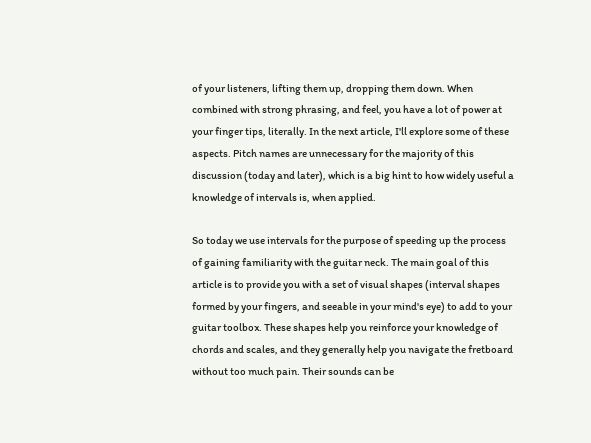of your listeners, lifting them up, dropping them down. When combined with strong phrasing, and feel, you have a lot of power at your finger tips, literally. In the next article, I'll explore some of these aspects. Pitch names are unnecessary for the majority of this discussion (today and later), which is a big hint to how widely useful a knowledge of intervals is, when applied.

So today we use intervals for the purpose of speeding up the process of gaining familiarity with the guitar neck. The main goal of this article is to provide you with a set of visual shapes (interval shapes formed by your fingers, and seeable in your mind's eye) to add to your guitar toolbox. These shapes help you reinforce your knowledge of chords and scales, and they generally help you navigate the fretboard without too much pain. Their sounds can be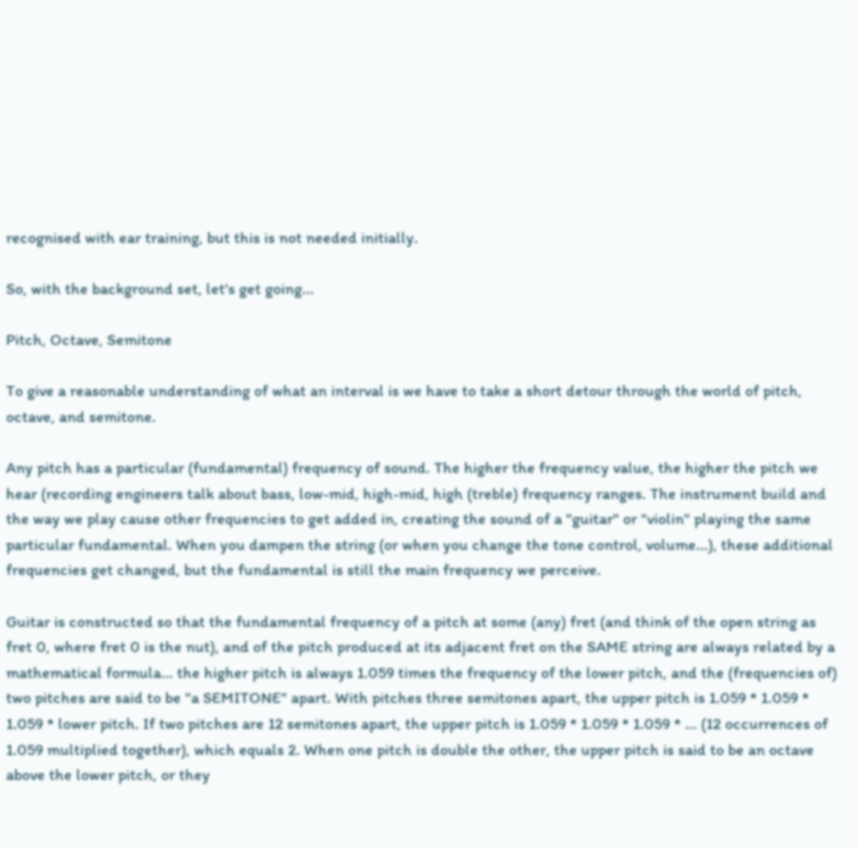recognised with ear training, but this is not needed initially.

So, with the background set, let's get going...

Pitch, Octave, Semitone

To give a reasonable understanding of what an interval is we have to take a short detour through the world of pitch, octave, and semitone.

Any pitch has a particular (fundamental) frequency of sound. The higher the frequency value, the higher the pitch we hear (recording engineers talk about bass, low-mid, high-mid, high (treble) frequency ranges. The instrument build and the way we play cause other frequencies to get added in, creating the sound of a "guitar" or "violin" playing the same particular fundamental. When you dampen the string (or when you change the tone control, volume...), these additional frequencies get changed, but the fundamental is still the main frequency we perceive.

Guitar is constructed so that the fundamental frequency of a pitch at some (any) fret (and think of the open string as fret 0, where fret 0 is the nut), and of the pitch produced at its adjacent fret on the SAME string are always related by a mathematical formula... the higher pitch is always 1.059 times the frequency of the lower pitch, and the (frequencies of) two pitches are said to be "a SEMITONE" apart. With pitches three semitones apart, the upper pitch is 1.059 * 1.059 * 1.059 * lower pitch. If two pitches are 12 semitones apart, the upper pitch is 1.059 * 1.059 * 1.059 * ... (12 occurrences of 1.059 multiplied together), which equals 2. When one pitch is double the other, the upper pitch is said to be an octave above the lower pitch, or they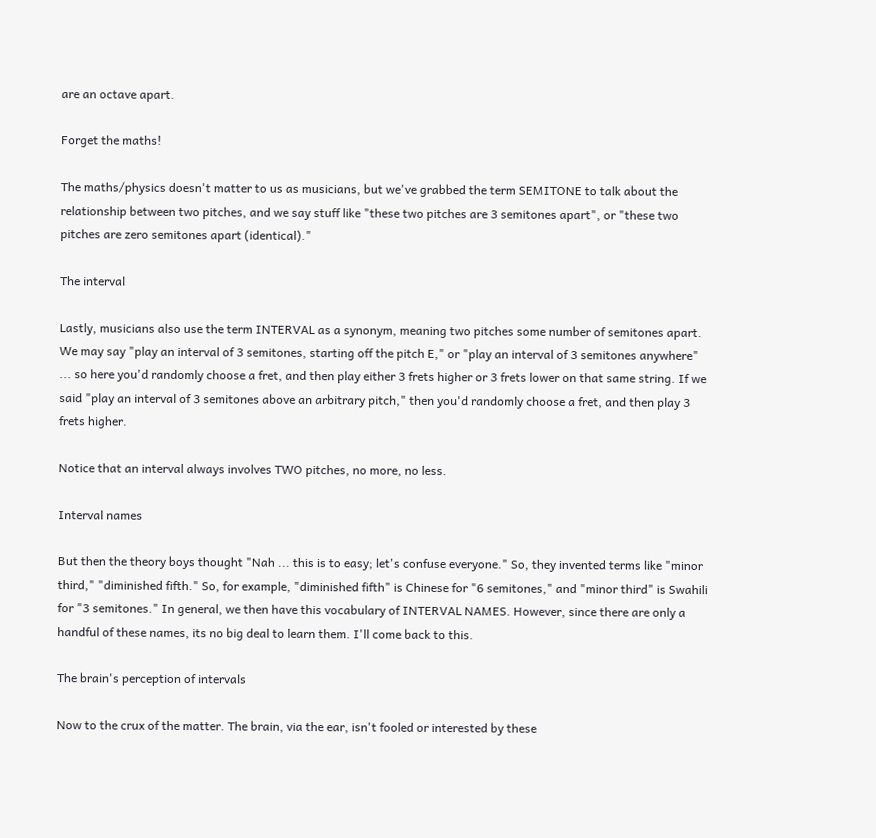are an octave apart.

Forget the maths!

The maths/physics doesn't matter to us as musicians, but we've grabbed the term SEMITONE to talk about the relationship between two pitches, and we say stuff like "these two pitches are 3 semitones apart", or "these two pitches are zero semitones apart (identical)."

The interval

Lastly, musicians also use the term INTERVAL as a synonym, meaning two pitches some number of semitones apart. We may say "play an interval of 3 semitones, starting off the pitch E," or "play an interval of 3 semitones anywhere" ... so here you'd randomly choose a fret, and then play either 3 frets higher or 3 frets lower on that same string. If we said "play an interval of 3 semitones above an arbitrary pitch," then you'd randomly choose a fret, and then play 3 frets higher.

Notice that an interval always involves TWO pitches, no more, no less.

Interval names

But then the theory boys thought "Nah ... this is to easy; let's confuse everyone." So, they invented terms like "minor third," "diminished fifth." So, for example, "diminished fifth" is Chinese for "6 semitones," and "minor third" is Swahili for "3 semitones." In general, we then have this vocabulary of INTERVAL NAMES. However, since there are only a handful of these names, its no big deal to learn them. I'll come back to this.

The brain's perception of intervals

Now to the crux of the matter. The brain, via the ear, isn't fooled or interested by these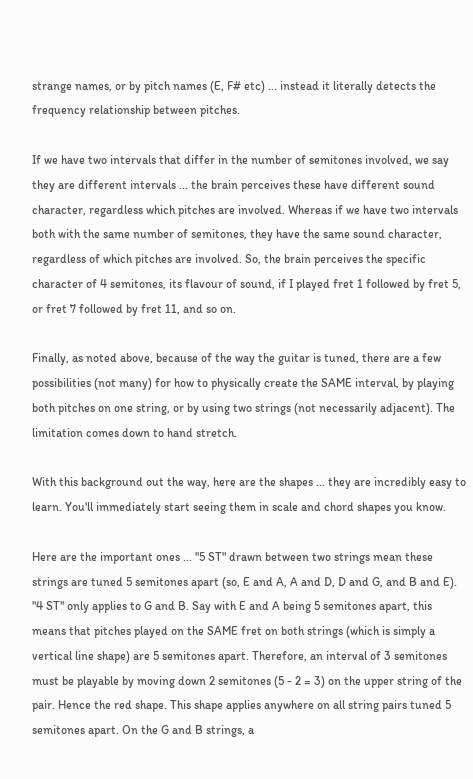strange names, or by pitch names (E, F# etc) ... instead it literally detects the frequency relationship between pitches.

If we have two intervals that differ in the number of semitones involved, we say they are different intervals ... the brain perceives these have different sound character, regardless which pitches are involved. Whereas if we have two intervals both with the same number of semitones, they have the same sound character, regardless of which pitches are involved. So, the brain perceives the specific character of 4 semitones, its flavour of sound, if I played fret 1 followed by fret 5, or fret 7 followed by fret 11, and so on.

Finally, as noted above, because of the way the guitar is tuned, there are a few possibilities (not many) for how to physically create the SAME interval, by playing both pitches on one string, or by using two strings (not necessarily adjacent). The limitation comes down to hand stretch.

With this background out the way, here are the shapes ... they are incredibly easy to learn. You'll immediately start seeing them in scale and chord shapes you know.

Here are the important ones ... "5 ST" drawn between two strings mean these strings are tuned 5 semitones apart (so, E and A, A and D, D and G, and B and E). "4 ST" only applies to G and B. Say with E and A being 5 semitones apart, this means that pitches played on the SAME fret on both strings (which is simply a vertical line shape) are 5 semitones apart. Therefore, an interval of 3 semitones must be playable by moving down 2 semitones (5 - 2 = 3) on the upper string of the pair. Hence the red shape. This shape applies anywhere on all string pairs tuned 5 semitones apart. On the G and B strings, a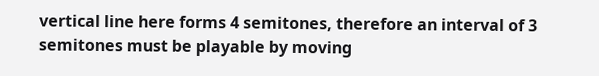vertical line here forms 4 semitones, therefore an interval of 3 semitones must be playable by moving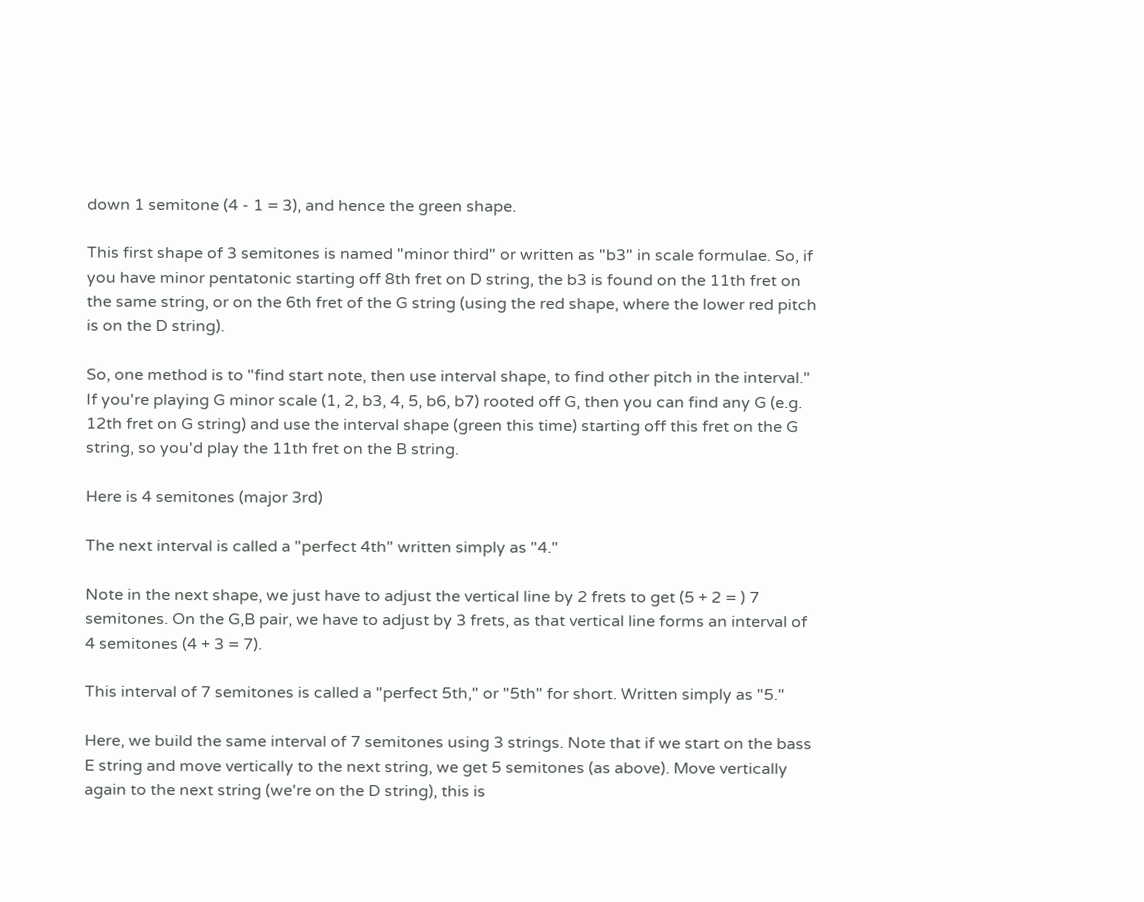down 1 semitone (4 - 1 = 3), and hence the green shape.

This first shape of 3 semitones is named "minor third" or written as "b3" in scale formulae. So, if you have minor pentatonic starting off 8th fret on D string, the b3 is found on the 11th fret on the same string, or on the 6th fret of the G string (using the red shape, where the lower red pitch is on the D string).

So, one method is to "find start note, then use interval shape, to find other pitch in the interval." If you're playing G minor scale (1, 2, b3, 4, 5, b6, b7) rooted off G, then you can find any G (e.g. 12th fret on G string) and use the interval shape (green this time) starting off this fret on the G string, so you'd play the 11th fret on the B string.

Here is 4 semitones (major 3rd)

The next interval is called a "perfect 4th" written simply as "4."

Note in the next shape, we just have to adjust the vertical line by 2 frets to get (5 + 2 = ) 7 semitones. On the G,B pair, we have to adjust by 3 frets, as that vertical line forms an interval of 4 semitones (4 + 3 = 7).

This interval of 7 semitones is called a "perfect 5th," or "5th" for short. Written simply as "5."

Here, we build the same interval of 7 semitones using 3 strings. Note that if we start on the bass E string and move vertically to the next string, we get 5 semitones (as above). Move vertically again to the next string (we're on the D string), this is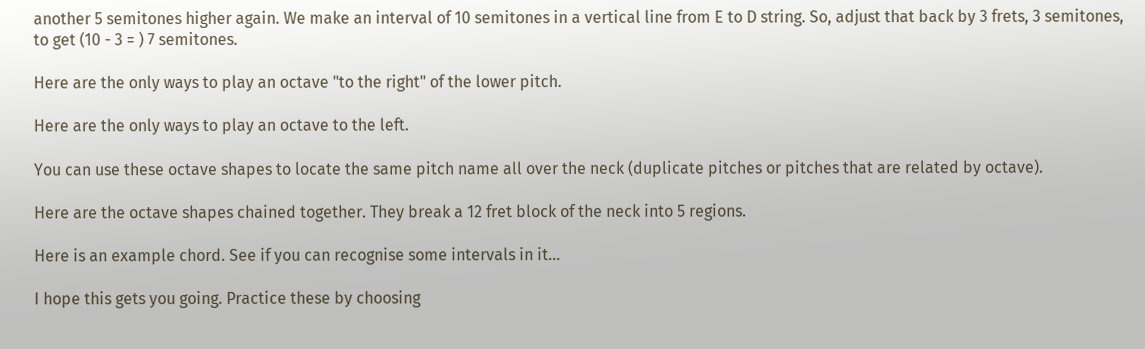another 5 semitones higher again. We make an interval of 10 semitones in a vertical line from E to D string. So, adjust that back by 3 frets, 3 semitones, to get (10 - 3 = ) 7 semitones.

Here are the only ways to play an octave "to the right" of the lower pitch.

Here are the only ways to play an octave to the left.

You can use these octave shapes to locate the same pitch name all over the neck (duplicate pitches or pitches that are related by octave).

Here are the octave shapes chained together. They break a 12 fret block of the neck into 5 regions.

Here is an example chord. See if you can recognise some intervals in it...

I hope this gets you going. Practice these by choosing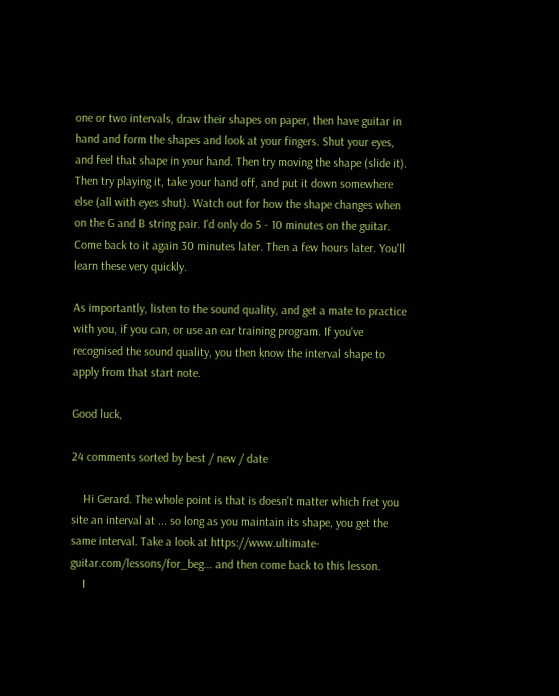one or two intervals, draw their shapes on paper, then have guitar in hand and form the shapes and look at your fingers. Shut your eyes, and feel that shape in your hand. Then try moving the shape (slide it). Then try playing it, take your hand off, and put it down somewhere else (all with eyes shut). Watch out for how the shape changes when on the G and B string pair. I'd only do 5 - 10 minutes on the guitar. Come back to it again 30 minutes later. Then a few hours later. You'll learn these very quickly.

As importantly, listen to the sound quality, and get a mate to practice with you, if you can, or use an ear training program. If you've recognised the sound quality, you then know the interval shape to apply from that start note.

Good luck,

24 comments sorted by best / new / date

    Hi Gerard. The whole point is that is doesn't matter which fret you site an interval at ... so long as you maintain its shape, you get the same interval. Take a look at https://www.ultimate-guitar.com/lessons/for_beg... and then come back to this lesson.
    I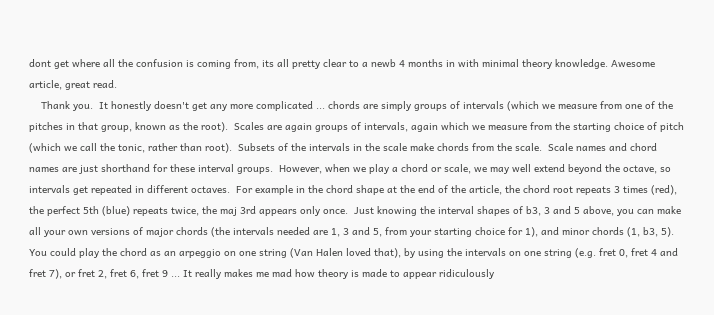dont get where all the confusion is coming from, its all pretty clear to a newb 4 months in with minimal theory knowledge. Awesome article, great read.
    Thank you.  It honestly doesn't get any more complicated ... chords are simply groups of intervals (which we measure from one of the pitches in that group, known as the root).  Scales are again groups of intervals, again which we measure from the starting choice of pitch (which we call the tonic, rather than root).  Subsets of the intervals in the scale make chords from the scale.  Scale names and chord names are just shorthand for these interval groups.  However, when we play a chord or scale, we may well extend beyond the octave, so intervals get repeated in different octaves.  For example in the chord shape at the end of the article, the chord root repeats 3 times (red), the perfect 5th (blue) repeats twice, the maj 3rd appears only once.  Just knowing the interval shapes of b3, 3 and 5 above, you can make all your own versions of major chords (the intervals needed are 1, 3 and 5, from your starting choice for 1), and minor chords (1, b3, 5).  You could play the chord as an arpeggio on one string (Van Halen loved that), by using the intervals on one string (e.g. fret 0, fret 4 and fret 7), or fret 2, fret 6, fret 9 ... It really makes me mad how theory is made to appear ridiculously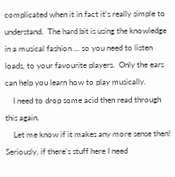complicated when it in fact it's really simple to understand.  The hard bit is using the knowledge in a musical fashion ... so you need to listen loads, to your favourite players.  Only the ears can help you learn how to play musically.
    I need to drop some acid then read through this again.
    Let me know if it makes any more sense then! Seriously, if there's stuff here I need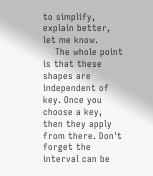to simplify, explain better, let me know.
    The whole point is that these shapes are independent of key. Once you choose a key, then they apply from there. Don't forget the interval can be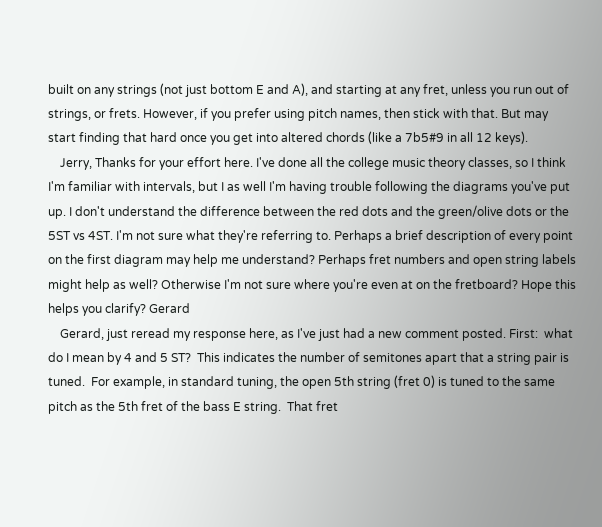built on any strings (not just bottom E and A), and starting at any fret, unless you run out of strings, or frets. However, if you prefer using pitch names, then stick with that. But may start finding that hard once you get into altered chords (like a 7b5#9 in all 12 keys).
    Jerry, Thanks for your effort here. I've done all the college music theory classes, so I think I'm familiar with intervals, but I as well I'm having trouble following the diagrams you've put up. I don't understand the difference between the red dots and the green/olive dots or the 5ST vs 4ST. I'm not sure what they're referring to. Perhaps a brief description of every point on the first diagram may help me understand? Perhaps fret numbers and open string labels might help as well? Otherwise I'm not sure where you're even at on the fretboard? Hope this helps you clarify? Gerard
    Gerard, just reread my response here, as I've just had a new comment posted. First:  what do I mean by 4 and 5 ST?  This indicates the number of semitones apart that a string pair is tuned.  For example, in standard tuning, the open 5th string (fret 0) is tuned to the same pitch as the 5th fret of the bass E string.  That fret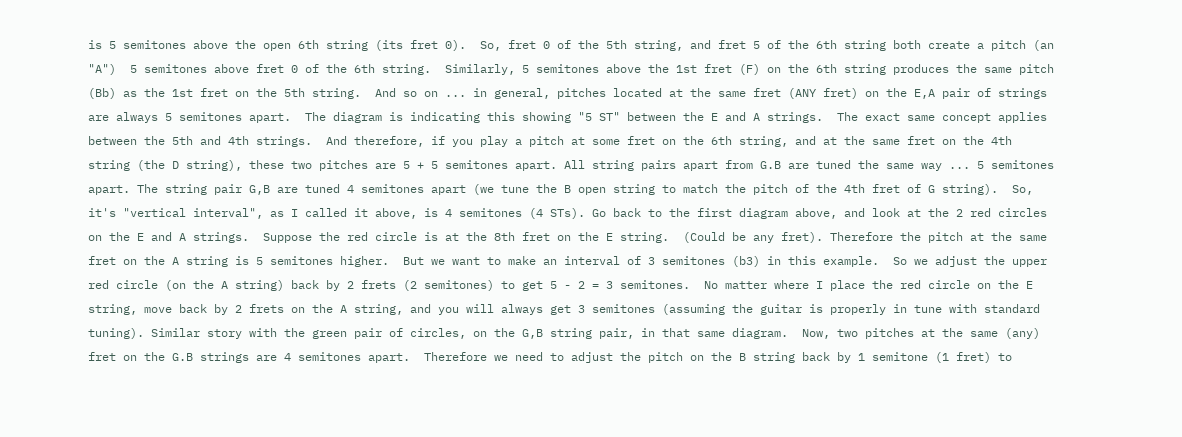is 5 semitones above the open 6th string (its fret 0).  So, fret 0 of the 5th string, and fret 5 of the 6th string both create a pitch (an "A")  5 semitones above fret 0 of the 6th string.  Similarly, 5 semitones above the 1st fret (F) on the 6th string produces the same pitch (Bb) as the 1st fret on the 5th string.  And so on ... in general, pitches located at the same fret (ANY fret) on the E,A pair of strings are always 5 semitones apart.  The diagram is indicating this showing "5 ST" between the E and A strings.  The exact same concept applies between the 5th and 4th strings.  And therefore, if you play a pitch at some fret on the 6th string, and at the same fret on the 4th string (the D string), these two pitches are 5 + 5 semitones apart. All string pairs apart from G.B are tuned the same way ... 5 semitones apart. The string pair G,B are tuned 4 semitones apart (we tune the B open string to match the pitch of the 4th fret of G string).  So, it's "vertical interval", as I called it above, is 4 semitones (4 STs). Go back to the first diagram above, and look at the 2 red circles on the E and A strings.  Suppose the red circle is at the 8th fret on the E string.  (Could be any fret). Therefore the pitch at the same fret on the A string is 5 semitones higher.  But we want to make an interval of 3 semitones (b3) in this example.  So we adjust the upper red circle (on the A string) back by 2 frets (2 semitones) to get 5 - 2 = 3 semitones.  No matter where I place the red circle on the E string, move back by 2 frets on the A string, and you will always get 3 semitones (assuming the guitar is properly in tune with standard tuning). Similar story with the green pair of circles, on the G,B string pair, in that same diagram.  Now, two pitches at the same (any) fret on the G.B strings are 4 semitones apart.  Therefore we need to adjust the pitch on the B string back by 1 semitone (1 fret) to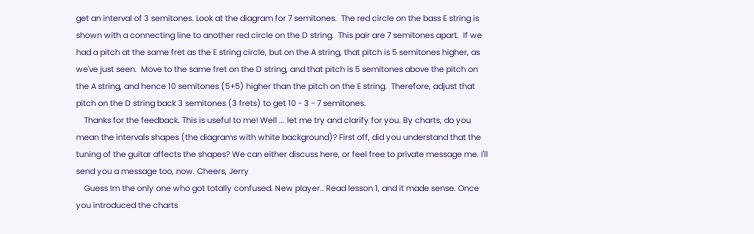get an interval of 3 semitones. Look at the diagram for 7 semitones.  The red circle on the bass E string is shown with a connecting line to another red circle on the D string.  This pair are 7 semitones apart.  If we had a pitch at the same fret as the E string circle, but on the A string, that pitch is 5 semitones higher, as we've just seen.  Move to the same fret on the D string, and that pitch is 5 semitones above the pitch on the A string, and hence 10 semitones (5+5) higher than the pitch on the E string.  Therefore, adjust that pitch on the D string back 3 semitones (3 frets) to get 10 - 3 - 7 semitones.
    Thanks for the feedback. This is useful to me! Well ... let me try and clarify for you. By charts, do you mean the intervals shapes (the diagrams with white background)? First off, did you understand that the tuning of the guitar affects the shapes? We can either discuss here, or feel free to private message me. I'll send you a message too, now. Cheers, Jerry
    Guess Im the only one who got totally confused. New player.. Read lesson 1, and it made sense. Once you introduced the charts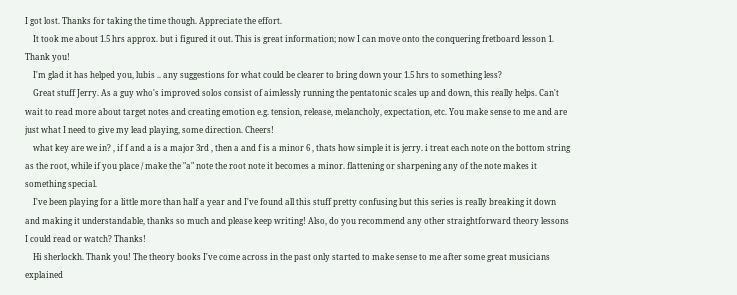I got lost. Thanks for taking the time though. Appreciate the effort.
    It took me about 1.5 hrs approx. but i figured it out. This is great information; now I can move onto the conquering fretboard lesson 1. Thank you!
    I'm glad it has helped you, lubis .. any suggestions for what could be clearer to bring down your 1.5 hrs to something less?
    Great stuff Jerry. As a guy who's improved solos consist of aimlessly running the pentatonic scales up and down, this really helps. Can't wait to read more about target notes and creating emotion e.g. tension, release, melancholy, expectation, etc. You make sense to me and are just what I need to give my lead playing, some direction. Cheers!
    what key are we in? , if f and a is a major 3rd , then a and f is a minor 6 , thats how simple it is jerry. i treat each note on the bottom string as the root, while if you place / make the "a" note the root note it becomes a minor. flattening or sharpening any of the note makes it something special.
    I've been playing for a little more than half a year and I've found all this stuff pretty confusing but this series is really breaking it down and making it understandable, thanks so much and please keep writing! Also, do you recommend any other straightforward theory lessons I could read or watch? Thanks!
    Hi sherlockh. Thank you! The theory books I've come across in the past only started to make sense to me after some great musicians explained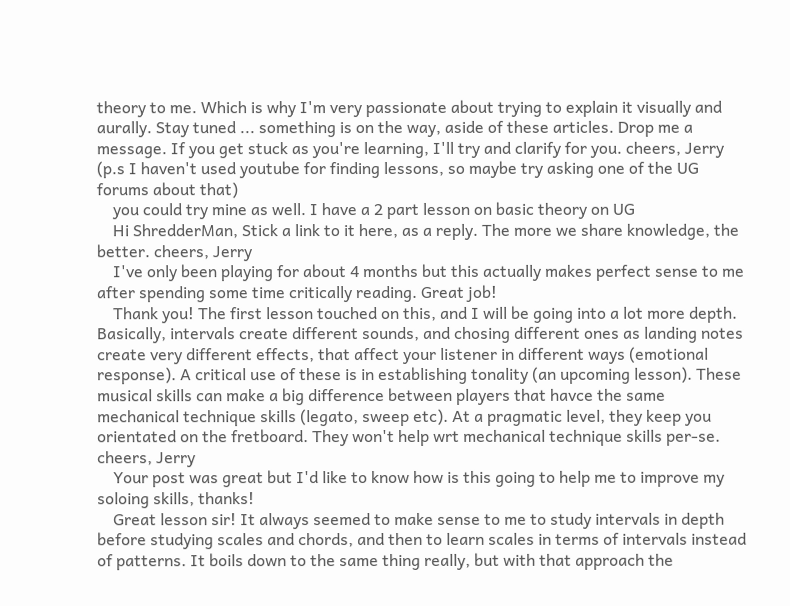theory to me. Which is why I'm very passionate about trying to explain it visually and aurally. Stay tuned ... something is on the way, aside of these articles. Drop me a message. If you get stuck as you're learning, I'll try and clarify for you. cheers, Jerry (p.s I haven't used youtube for finding lessons, so maybe try asking one of the UG forums about that)
    you could try mine as well. I have a 2 part lesson on basic theory on UG
    Hi ShredderMan, Stick a link to it here, as a reply. The more we share knowledge, the better. cheers, Jerry
    I've only been playing for about 4 months but this actually makes perfect sense to me after spending some time critically reading. Great job!
    Thank you! The first lesson touched on this, and I will be going into a lot more depth. Basically, intervals create different sounds, and chosing different ones as landing notes create very different effects, that affect your listener in different ways (emotional response). A critical use of these is in establishing tonality (an upcoming lesson). These musical skills can make a big difference between players that havce the same mechanical technique skills (legato, sweep etc). At a pragmatic level, they keep you orientated on the fretboard. They won't help wrt mechanical technique skills per-se. cheers, Jerry
    Your post was great but I'd like to know how is this going to help me to improve my soloing skills, thanks!
    Great lesson sir! It always seemed to make sense to me to study intervals in depth before studying scales and chords, and then to learn scales in terms of intervals instead of patterns. It boils down to the same thing really, but with that approach the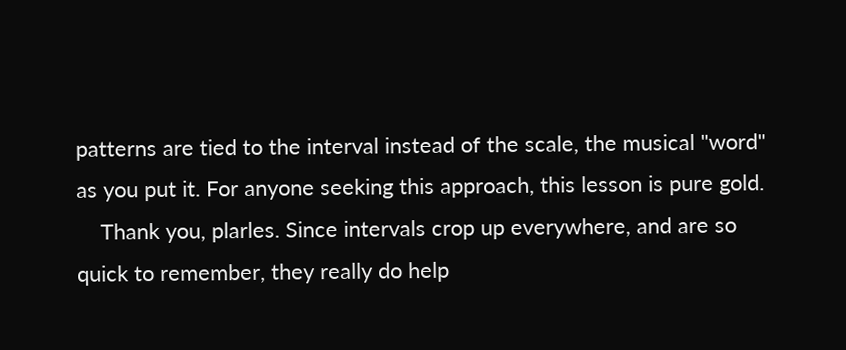patterns are tied to the interval instead of the scale, the musical "word" as you put it. For anyone seeking this approach, this lesson is pure gold.
    Thank you, plarles. Since intervals crop up everywhere, and are so quick to remember, they really do help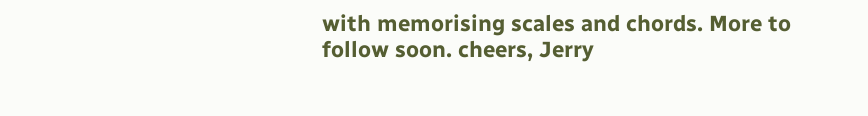with memorising scales and chords. More to follow soon. cheers, Jerry